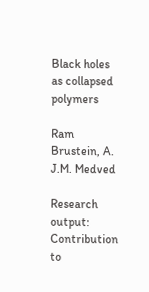Black holes as collapsed polymers

Ram Brustein, A. J.M. Medved

Research output: Contribution to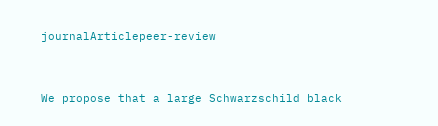journalArticlepeer-review


We propose that a large Schwarzschild black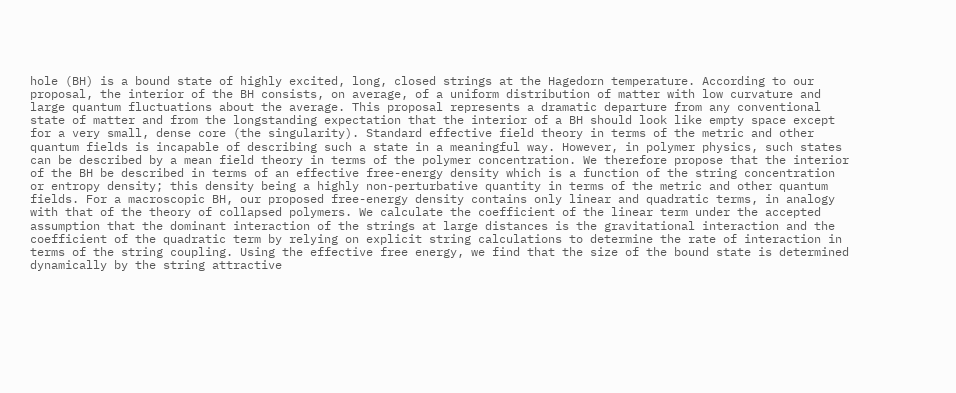hole (BH) is a bound state of highly excited, long, closed strings at the Hagedorn temperature. According to our proposal, the interior of the BH consists, on average, of a uniform distribution of matter with low curvature and large quantum fluctuations about the average. This proposal represents a dramatic departure from any conventional state of matter and from the longstanding expectation that the interior of a BH should look like empty space except for a very small, dense core (the singularity). Standard effective field theory in terms of the metric and other quantum fields is incapable of describing such a state in a meaningful way. However, in polymer physics, such states can be described by a mean field theory in terms of the polymer concentration. We therefore propose that the interior of the BH be described in terms of an effective free-energy density which is a function of the string concentration or entropy density; this density being a highly non-perturbative quantity in terms of the metric and other quantum fields. For a macroscopic BH, our proposed free-energy density contains only linear and quadratic terms, in analogy with that of the theory of collapsed polymers. We calculate the coefficient of the linear term under the accepted assumption that the dominant interaction of the strings at large distances is the gravitational interaction and the coefficient of the quadratic term by relying on explicit string calculations to determine the rate of interaction in terms of the string coupling. Using the effective free energy, we find that the size of the bound state is determined dynamically by the string attractive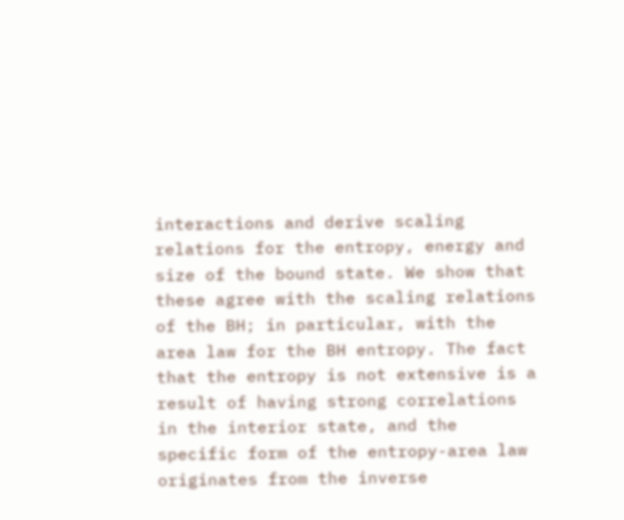interactions and derive scaling relations for the entropy, energy and size of the bound state. We show that these agree with the scaling relations of the BH; in particular, with the area law for the BH entropy. The fact that the entropy is not extensive is a result of having strong correlations in the interior state, and the specific form of the entropy-area law originates from the inverse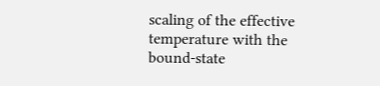scaling of the effective temperature with the bound-state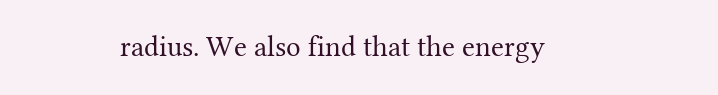radius. We also find that the energy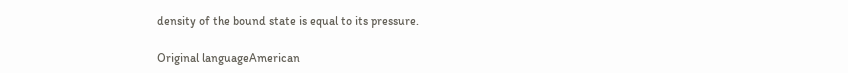density of the bound state is equal to its pressure.

Original languageAmerican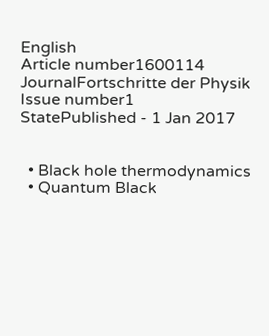English
Article number1600114
JournalFortschritte der Physik
Issue number1
StatePublished - 1 Jan 2017


  • Black hole thermodynamics
  • Quantum Black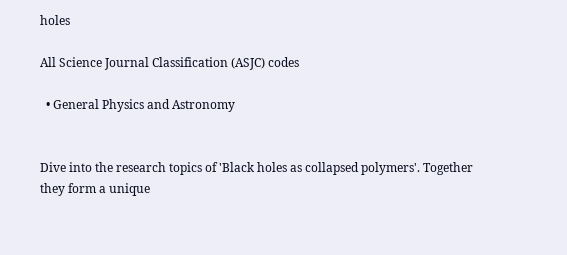holes

All Science Journal Classification (ASJC) codes

  • General Physics and Astronomy


Dive into the research topics of 'Black holes as collapsed polymers'. Together they form a unique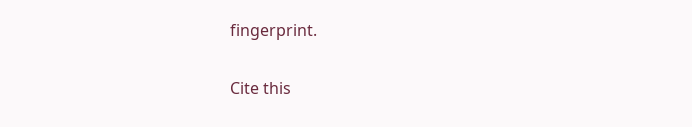fingerprint.

Cite this